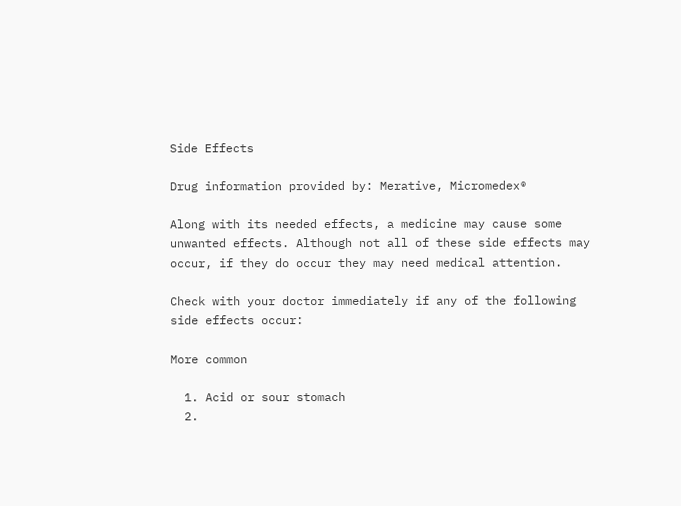Side Effects

Drug information provided by: Merative, Micromedex®

Along with its needed effects, a medicine may cause some unwanted effects. Although not all of these side effects may occur, if they do occur they may need medical attention.

Check with your doctor immediately if any of the following side effects occur:

More common

  1. Acid or sour stomach
  2.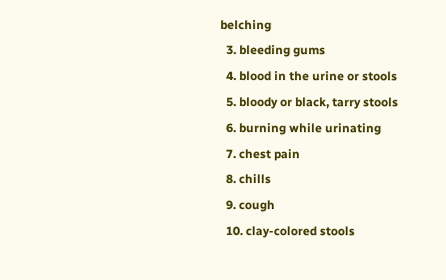belching
  3. bleeding gums
  4. blood in the urine or stools
  5. bloody or black, tarry stools
  6. burning while urinating
  7. chest pain
  8. chills
  9. cough
  10. clay-colored stools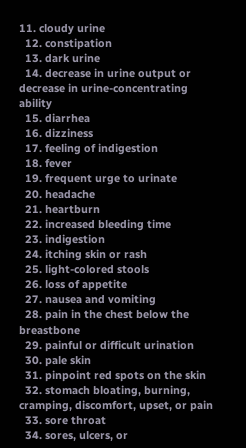11. cloudy urine
  12. constipation
  13. dark urine
  14. decrease in urine output or decrease in urine-concentrating ability
  15. diarrhea
  16. dizziness
  17. feeling of indigestion
  18. fever
  19. frequent urge to urinate
  20. headache
  21. heartburn
  22. increased bleeding time
  23. indigestion
  24. itching skin or rash
  25. light-colored stools
  26. loss of appetite
  27. nausea and vomiting
  28. pain in the chest below the breastbone
  29. painful or difficult urination
  30. pale skin
  31. pinpoint red spots on the skin
  32. stomach bloating, burning, cramping, discomfort, upset, or pain
  33. sore throat
  34. sores, ulcers, or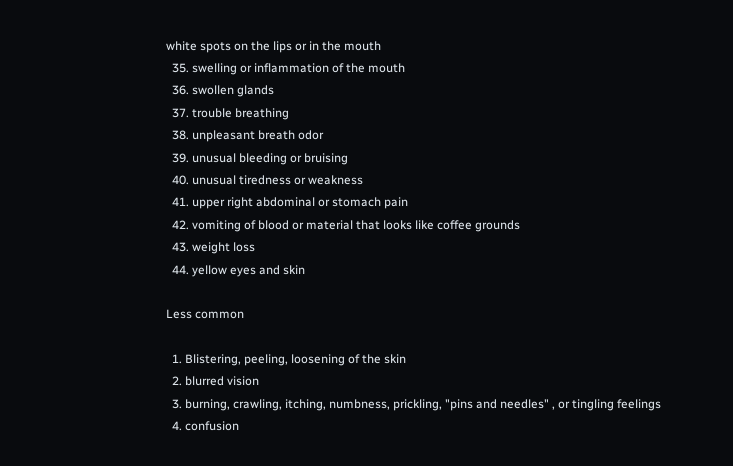white spots on the lips or in the mouth
  35. swelling or inflammation of the mouth
  36. swollen glands
  37. trouble breathing
  38. unpleasant breath odor
  39. unusual bleeding or bruising
  40. unusual tiredness or weakness
  41. upper right abdominal or stomach pain
  42. vomiting of blood or material that looks like coffee grounds
  43. weight loss
  44. yellow eyes and skin

Less common

  1. Blistering, peeling, loosening of the skin
  2. blurred vision
  3. burning, crawling, itching, numbness, prickling, "pins and needles" , or tingling feelings
  4. confusion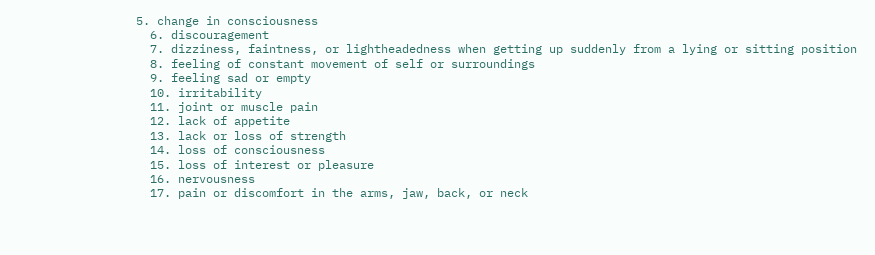5. change in consciousness
  6. discouragement
  7. dizziness, faintness, or lightheadedness when getting up suddenly from a lying or sitting position
  8. feeling of constant movement of self or surroundings
  9. feeling sad or empty
  10. irritability
  11. joint or muscle pain
  12. lack of appetite
  13. lack or loss of strength
  14. loss of consciousness
  15. loss of interest or pleasure
  16. nervousness
  17. pain or discomfort in the arms, jaw, back, or neck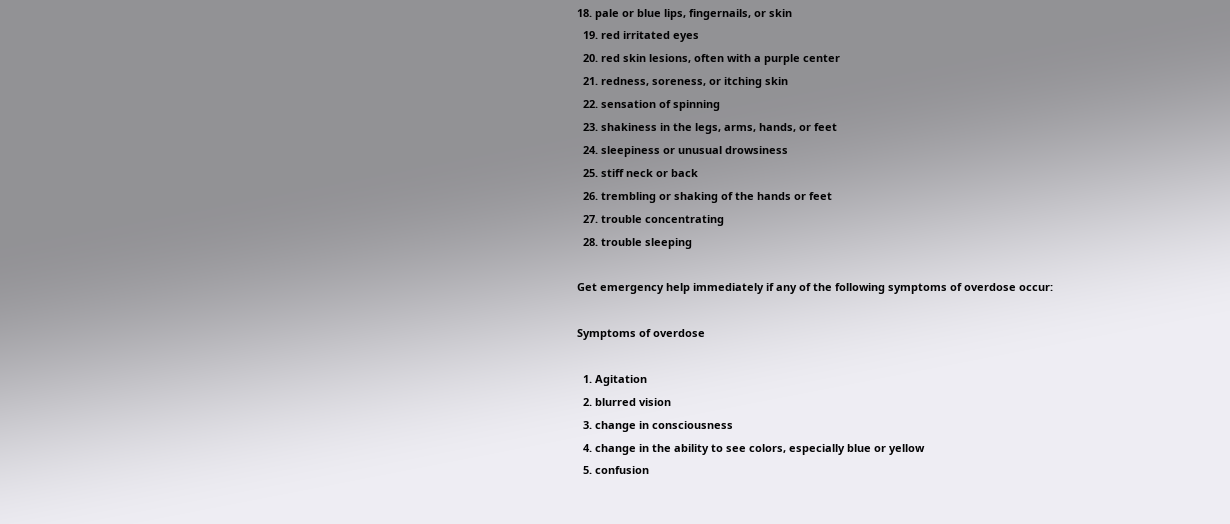18. pale or blue lips, fingernails, or skin
  19. red irritated eyes
  20. red skin lesions, often with a purple center
  21. redness, soreness, or itching skin
  22. sensation of spinning
  23. shakiness in the legs, arms, hands, or feet
  24. sleepiness or unusual drowsiness
  25. stiff neck or back
  26. trembling or shaking of the hands or feet
  27. trouble concentrating
  28. trouble sleeping

Get emergency help immediately if any of the following symptoms of overdose occur:

Symptoms of overdose

  1. Agitation
  2. blurred vision
  3. change in consciousness
  4. change in the ability to see colors, especially blue or yellow
  5. confusion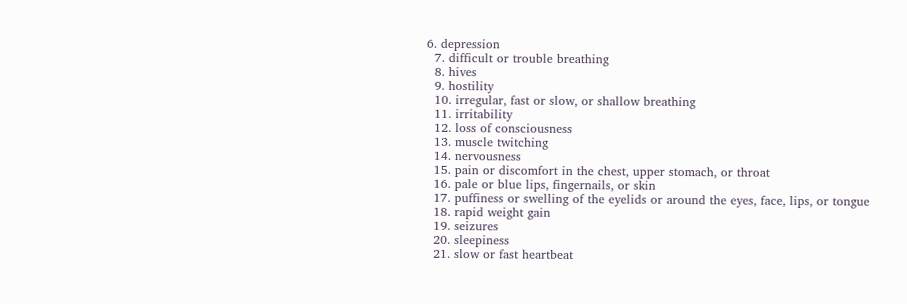6. depression
  7. difficult or trouble breathing
  8. hives
  9. hostility
  10. irregular, fast or slow, or shallow breathing
  11. irritability
  12. loss of consciousness
  13. muscle twitching
  14. nervousness
  15. pain or discomfort in the chest, upper stomach, or throat
  16. pale or blue lips, fingernails, or skin
  17. puffiness or swelling of the eyelids or around the eyes, face, lips, or tongue
  18. rapid weight gain
  19. seizures
  20. sleepiness
  21. slow or fast heartbeat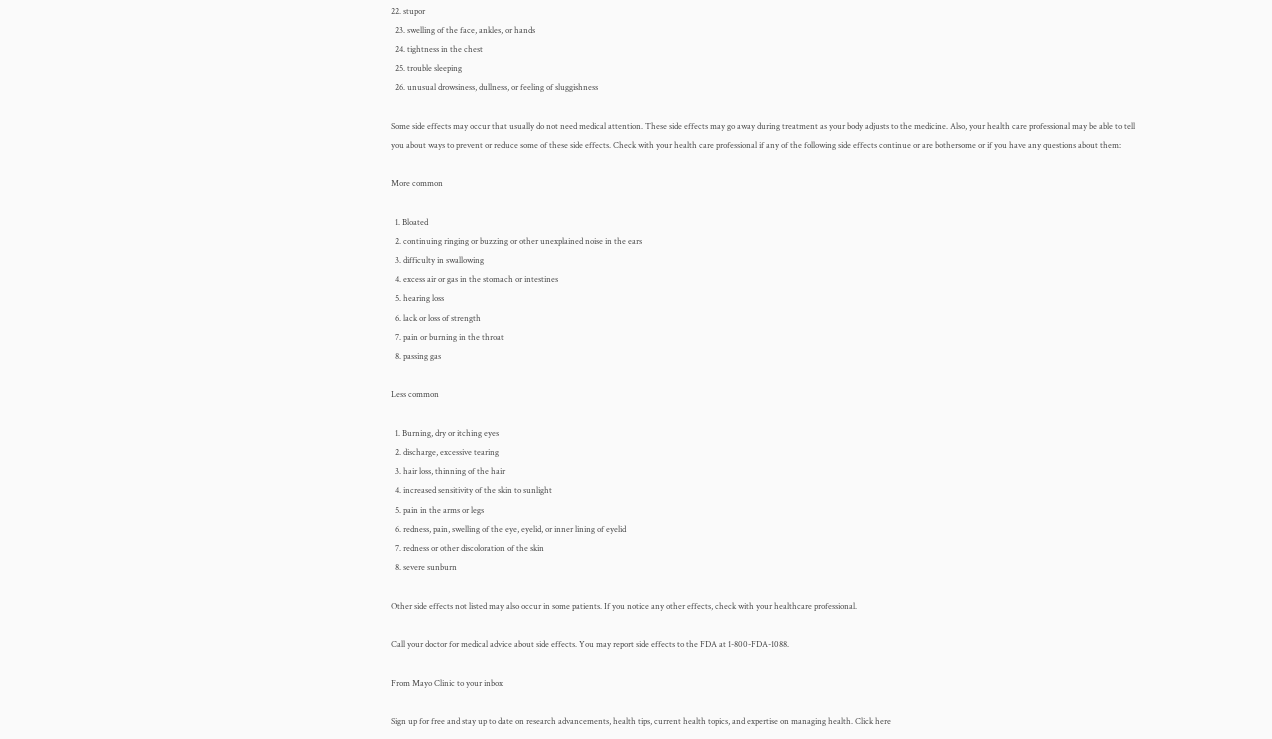22. stupor
  23. swelling of the face, ankles, or hands
  24. tightness in the chest
  25. trouble sleeping
  26. unusual drowsiness, dullness, or feeling of sluggishness

Some side effects may occur that usually do not need medical attention. These side effects may go away during treatment as your body adjusts to the medicine. Also, your health care professional may be able to tell you about ways to prevent or reduce some of these side effects. Check with your health care professional if any of the following side effects continue or are bothersome or if you have any questions about them:

More common

  1. Bloated
  2. continuing ringing or buzzing or other unexplained noise in the ears
  3. difficulty in swallowing
  4. excess air or gas in the stomach or intestines
  5. hearing loss
  6. lack or loss of strength
  7. pain or burning in the throat
  8. passing gas

Less common

  1. Burning, dry or itching eyes
  2. discharge, excessive tearing
  3. hair loss, thinning of the hair
  4. increased sensitivity of the skin to sunlight
  5. pain in the arms or legs
  6. redness, pain, swelling of the eye, eyelid, or inner lining of eyelid
  7. redness or other discoloration of the skin
  8. severe sunburn

Other side effects not listed may also occur in some patients. If you notice any other effects, check with your healthcare professional.

Call your doctor for medical advice about side effects. You may report side effects to the FDA at 1-800-FDA-1088.

From Mayo Clinic to your inbox

Sign up for free and stay up to date on research advancements, health tips, current health topics, and expertise on managing health. Click here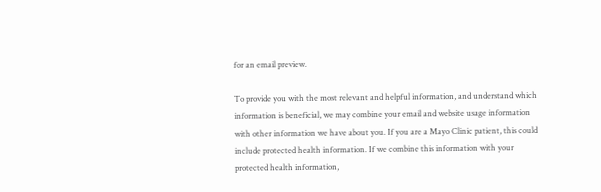for an email preview.

To provide you with the most relevant and helpful information, and understand which information is beneficial, we may combine your email and website usage information with other information we have about you. If you are a Mayo Clinic patient, this could include protected health information. If we combine this information with your protected health information,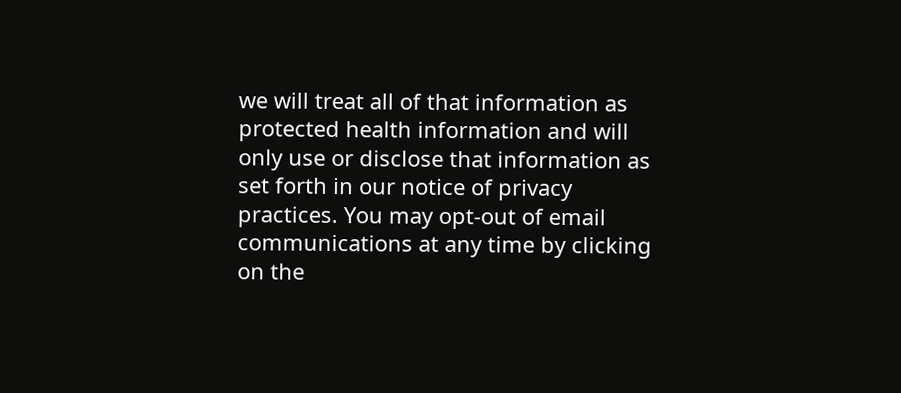we will treat all of that information as protected health information and will only use or disclose that information as set forth in our notice of privacy practices. You may opt-out of email communications at any time by clicking on the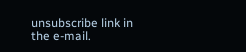unsubscribe link in the e-mail.